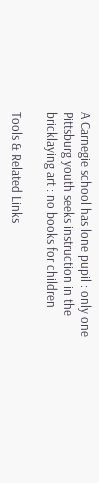A Carnegie school has lone pupil : only one Pittsburg youth seeks instruction in the bricklaying art : no books for children

Tools & Related Links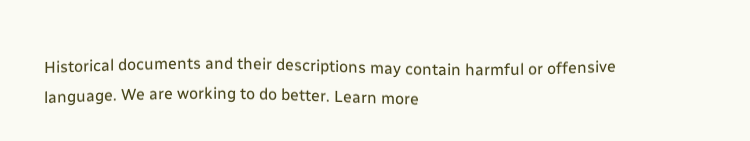Historical documents and their descriptions may contain harmful or offensive language. We are working to do better. Learn more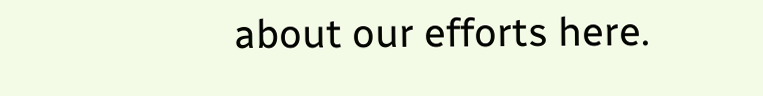about our efforts here.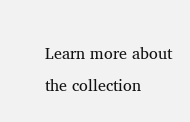Learn more about the collection